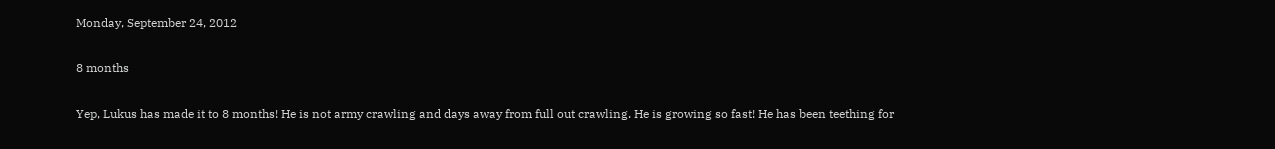Monday, September 24, 2012

8 months

Yep, Lukus has made it to 8 months! He is not army crawling and days away from full out crawling. He is growing so fast! He has been teething for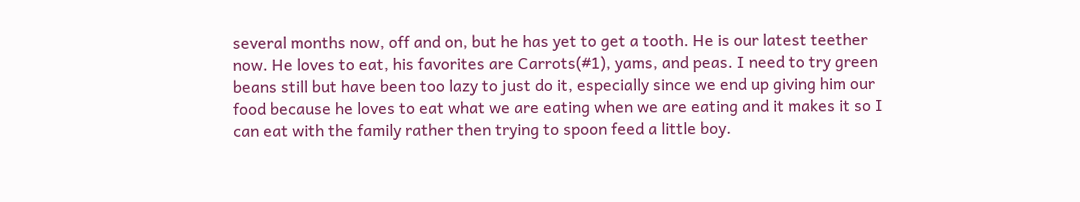several months now, off and on, but he has yet to get a tooth. He is our latest teether now. He loves to eat, his favorites are Carrots(#1), yams, and peas. I need to try green beans still but have been too lazy to just do it, especially since we end up giving him our food because he loves to eat what we are eating when we are eating and it makes it so I can eat with the family rather then trying to spoon feed a little boy.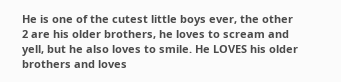He is one of the cutest little boys ever, the other 2 are his older brothers, he loves to scream and yell, but he also loves to smile. He LOVES his older brothers and loves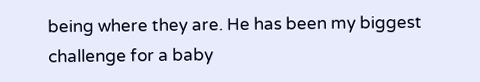being where they are. He has been my biggest challenge for a baby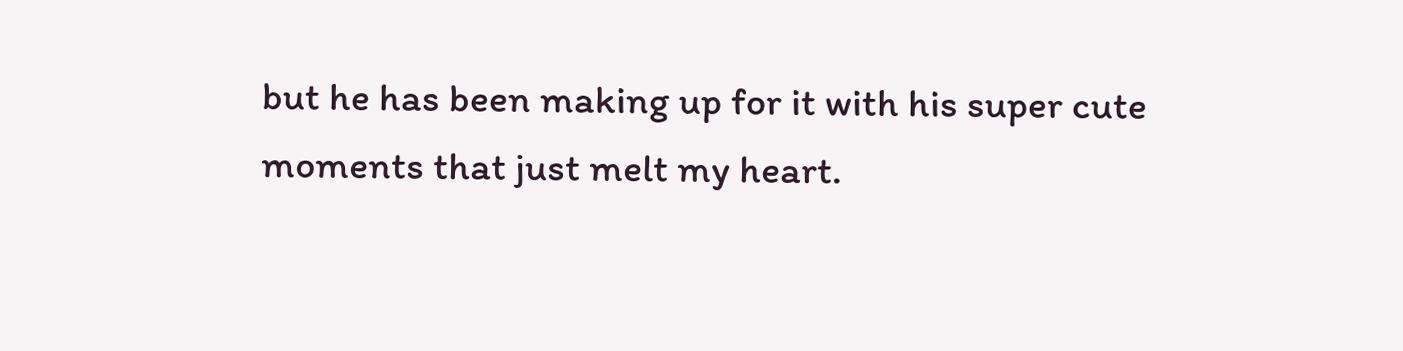but he has been making up for it with his super cute moments that just melt my heart.